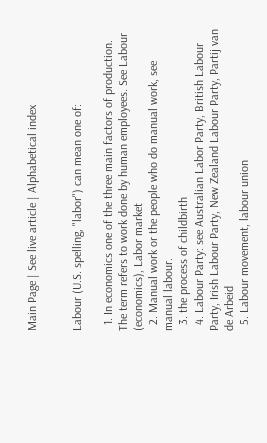Main Page | See live article | Alphabetical index


Labour (U.S. spelling, "labor") can mean one of:

  1. In economics one of the three main factors of production. The term refers to work done by human employees. See Labour (economics), Labor market
  2. Manual work or the people who do manual work, see manual labour.
  3. the process of childbirth
  4. Labour Party: see Australian Labor Party, British Labour Party, Irish Labour Party, New Zealand Labour Party, Partij van de Arbeid
  5. Labour movement, labour union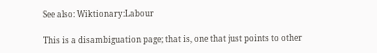See also: Wiktionary:Labour

This is a disambiguation page; that is, one that just points to other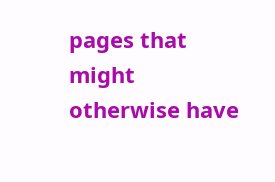pages that might otherwise have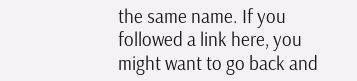the same name. If you followed a link here, you might want to go back and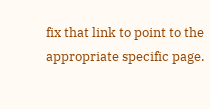fix that link to point to the appropriate specific page.